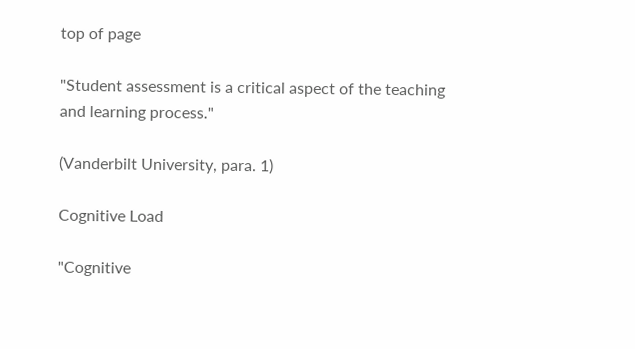top of page

"Student assessment is a critical aspect of the teaching and learning process."

(Vanderbilt University, para. 1)

Cognitive Load

"Cognitive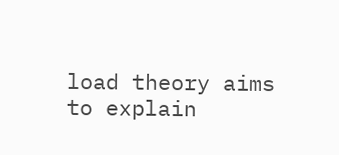load theory aims to explain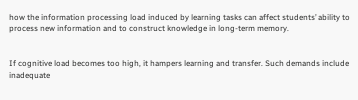how the information processing load induced by learning tasks can affect students’ ability to process new information and to construct knowledge in long-term memory.


If cognitive load becomes too high, it hampers learning and transfer. Such demands include inadequate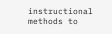instructional methods to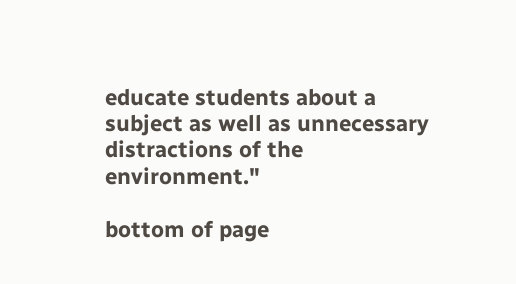educate students about a subject as well as unnecessary distractions of the environment."

bottom of page